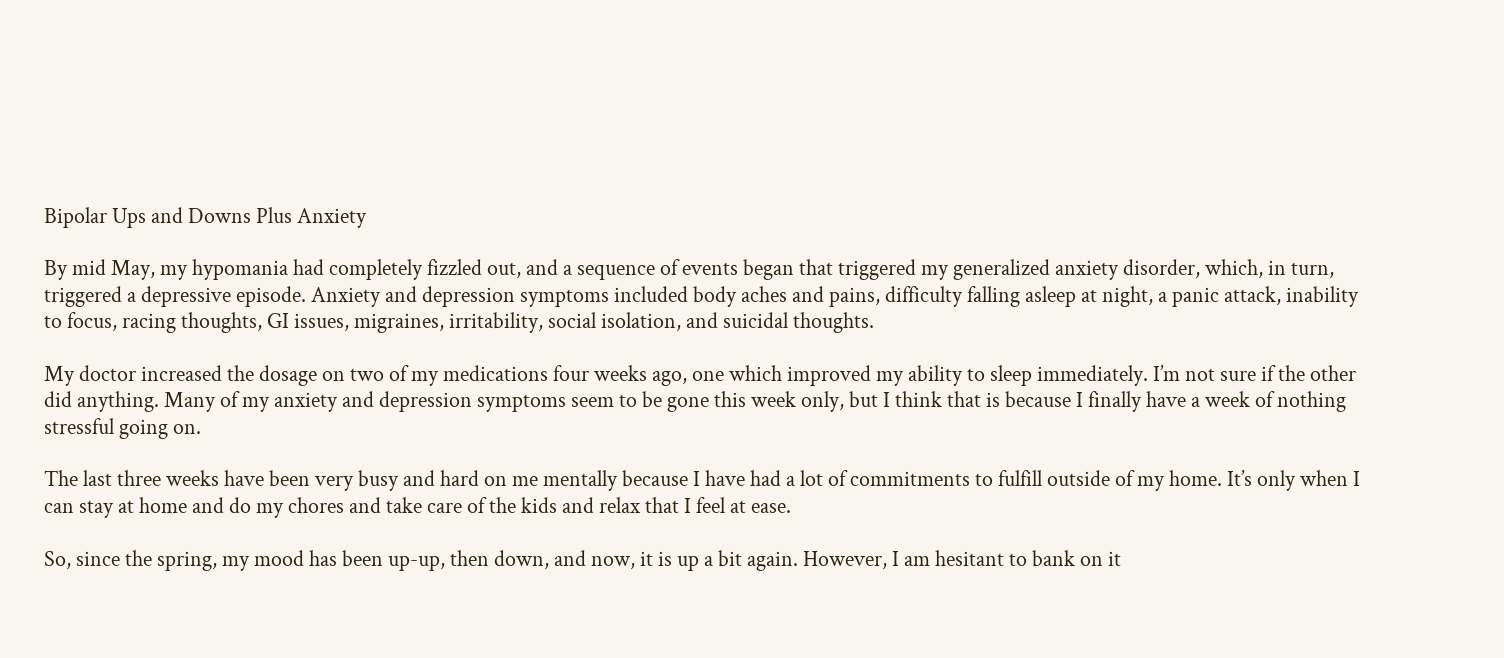Bipolar Ups and Downs Plus Anxiety

By mid May, my hypomania had completely fizzled out, and a sequence of events began that triggered my generalized anxiety disorder, which, in turn, triggered a depressive episode. Anxiety and depression symptoms included body aches and pains, difficulty falling asleep at night, a panic attack, inability to focus, racing thoughts, GI issues, migraines, irritability, social isolation, and suicidal thoughts.

My doctor increased the dosage on two of my medications four weeks ago, one which improved my ability to sleep immediately. I’m not sure if the other did anything. Many of my anxiety and depression symptoms seem to be gone this week only, but I think that is because I finally have a week of nothing stressful going on.

The last three weeks have been very busy and hard on me mentally because I have had a lot of commitments to fulfill outside of my home. It’s only when I can stay at home and do my chores and take care of the kids and relax that I feel at ease.

So, since the spring, my mood has been up-up, then down, and now, it is up a bit again. However, I am hesitant to bank on it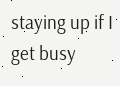staying up if I get busy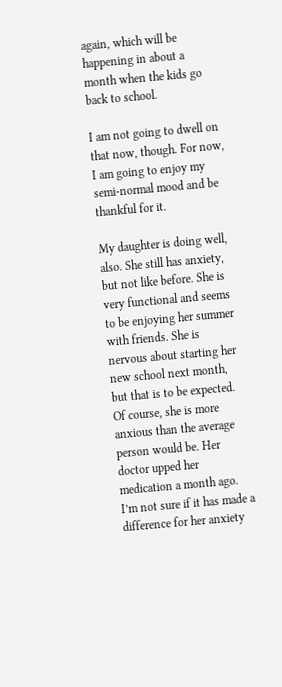again, which will be happening in about a month when the kids go back to school.

I am not going to dwell on that now, though. For now, I am going to enjoy my semi-normal mood and be thankful for it.

My daughter is doing well, also. She still has anxiety, but not like before. She is very functional and seems to be enjoying her summer with friends. She is nervous about starting her new school next month, but that is to be expected. Of course, she is more anxious than the average person would be. Her doctor upped her medication a month ago. I’m not sure if it has made a difference for her anxiety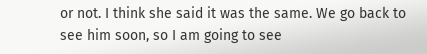or not. I think she said it was the same. We go back to see him soon, so I am going to see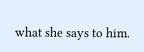what she says to him.